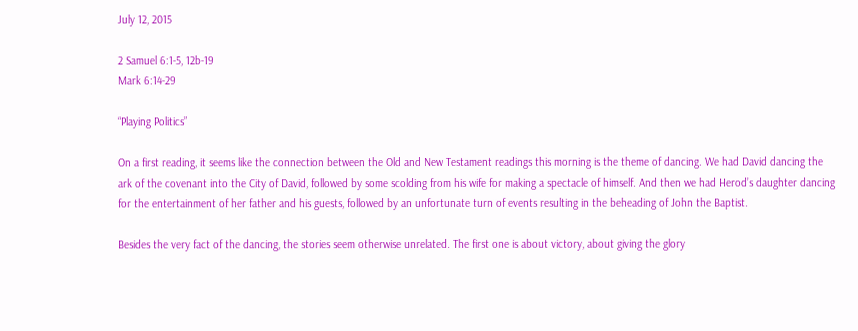July 12, 2015

2 Samuel 6:1-5, 12b-19
Mark 6:14-29

“Playing Politics”

On a first reading, it seems like the connection between the Old and New Testament readings this morning is the theme of dancing. We had David dancing the ark of the covenant into the City of David, followed by some scolding from his wife for making a spectacle of himself. And then we had Herod’s daughter dancing for the entertainment of her father and his guests, followed by an unfortunate turn of events resulting in the beheading of John the Baptist.

Besides the very fact of the dancing, the stories seem otherwise unrelated. The first one is about victory, about giving the glory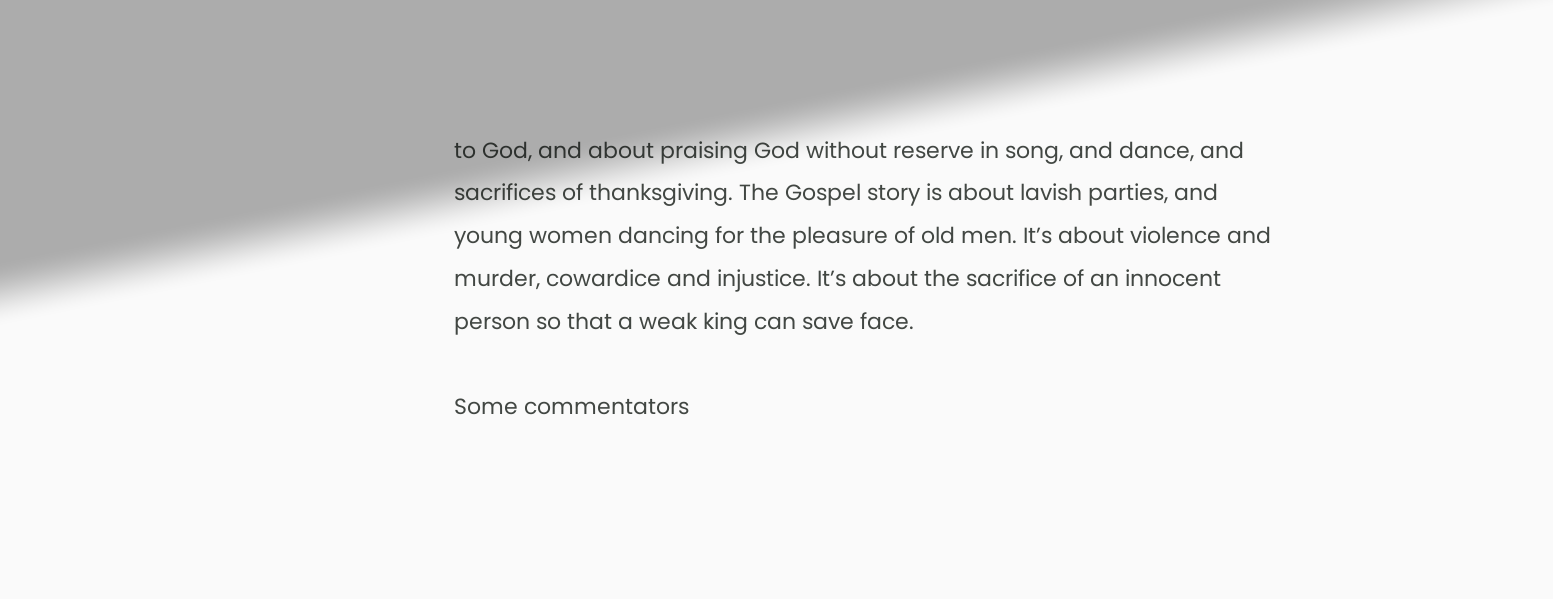to God, and about praising God without reserve in song, and dance, and sacrifices of thanksgiving. The Gospel story is about lavish parties, and young women dancing for the pleasure of old men. It’s about violence and murder, cowardice and injustice. It’s about the sacrifice of an innocent person so that a weak king can save face.

Some commentators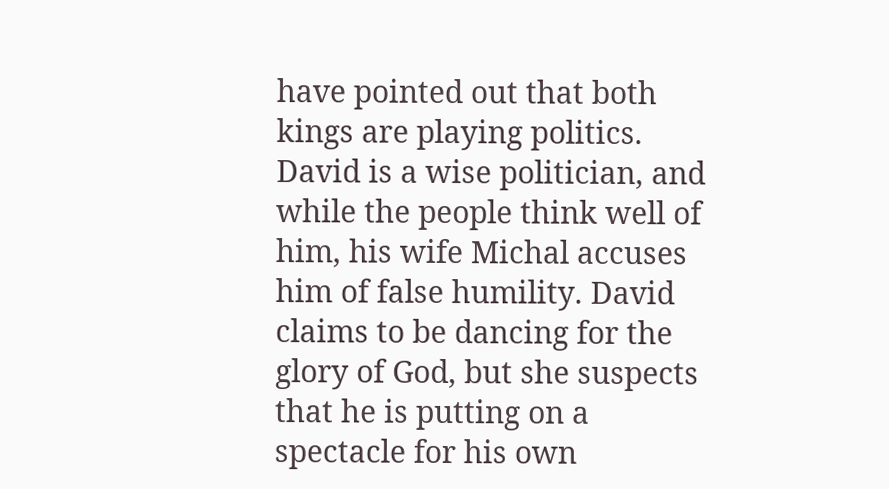have pointed out that both kings are playing politics. David is a wise politician, and while the people think well of him, his wife Michal accuses him of false humility. David claims to be dancing for the glory of God, but she suspects that he is putting on a spectacle for his own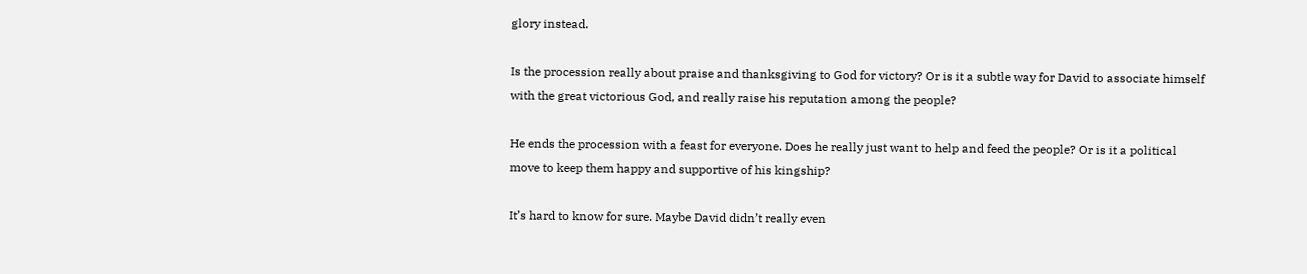glory instead.

Is the procession really about praise and thanksgiving to God for victory? Or is it a subtle way for David to associate himself with the great victorious God, and really raise his reputation among the people?

He ends the procession with a feast for everyone. Does he really just want to help and feed the people? Or is it a political move to keep them happy and supportive of his kingship?

It’s hard to know for sure. Maybe David didn’t really even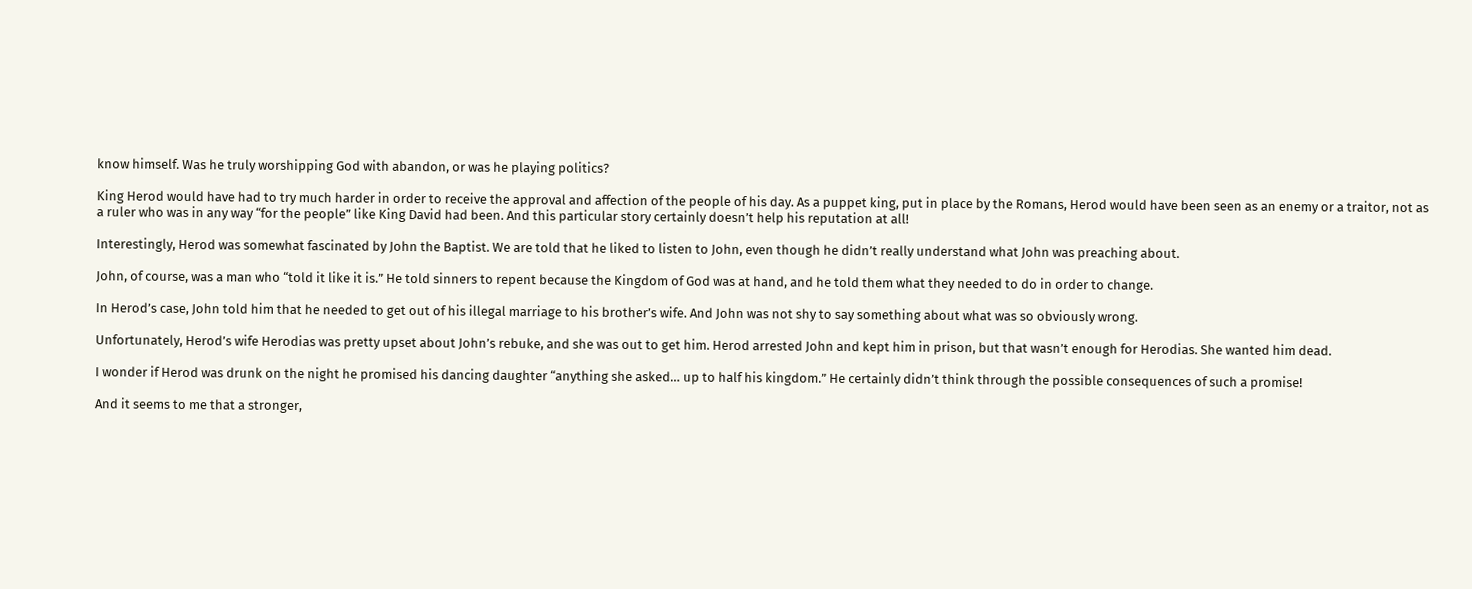know himself. Was he truly worshipping God with abandon, or was he playing politics?

King Herod would have had to try much harder in order to receive the approval and affection of the people of his day. As a puppet king, put in place by the Romans, Herod would have been seen as an enemy or a traitor, not as a ruler who was in any way “for the people” like King David had been. And this particular story certainly doesn’t help his reputation at all!

Interestingly, Herod was somewhat fascinated by John the Baptist. We are told that he liked to listen to John, even though he didn’t really understand what John was preaching about.

John, of course, was a man who “told it like it is.” He told sinners to repent because the Kingdom of God was at hand, and he told them what they needed to do in order to change.

In Herod’s case, John told him that he needed to get out of his illegal marriage to his brother’s wife. And John was not shy to say something about what was so obviously wrong.

Unfortunately, Herod’s wife Herodias was pretty upset about John’s rebuke, and she was out to get him. Herod arrested John and kept him in prison, but that wasn’t enough for Herodias. She wanted him dead.

I wonder if Herod was drunk on the night he promised his dancing daughter “anything she asked… up to half his kingdom.” He certainly didn’t think through the possible consequences of such a promise!

And it seems to me that a stronger,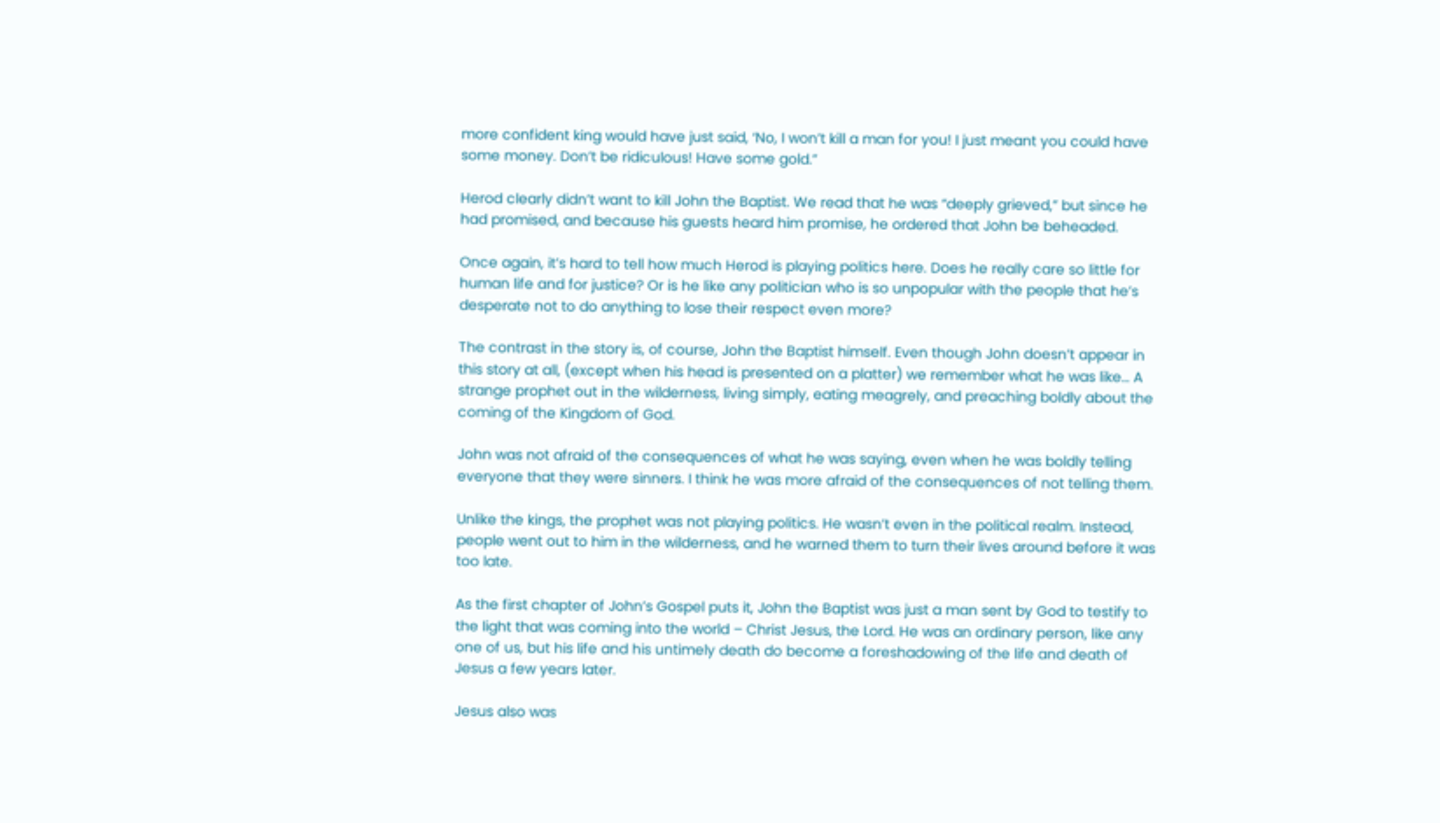more confident king would have just said, ‘No, I won’t kill a man for you! I just meant you could have some money. Don’t be ridiculous! Have some gold.”

Herod clearly didn’t want to kill John the Baptist. We read that he was “deeply grieved,” but since he had promised, and because his guests heard him promise, he ordered that John be beheaded.

Once again, it’s hard to tell how much Herod is playing politics here. Does he really care so little for human life and for justice? Or is he like any politician who is so unpopular with the people that he’s desperate not to do anything to lose their respect even more?

The contrast in the story is, of course, John the Baptist himself. Even though John doesn’t appear in this story at all, (except when his head is presented on a platter) we remember what he was like… A strange prophet out in the wilderness, living simply, eating meagrely, and preaching boldly about the coming of the Kingdom of God.

John was not afraid of the consequences of what he was saying, even when he was boldly telling everyone that they were sinners. I think he was more afraid of the consequences of not telling them.

Unlike the kings, the prophet was not playing politics. He wasn’t even in the political realm. Instead, people went out to him in the wilderness, and he warned them to turn their lives around before it was too late.

As the first chapter of John’s Gospel puts it, John the Baptist was just a man sent by God to testify to the light that was coming into the world – Christ Jesus, the Lord. He was an ordinary person, like any one of us, but his life and his untimely death do become a foreshadowing of the life and death of Jesus a few years later.

Jesus also was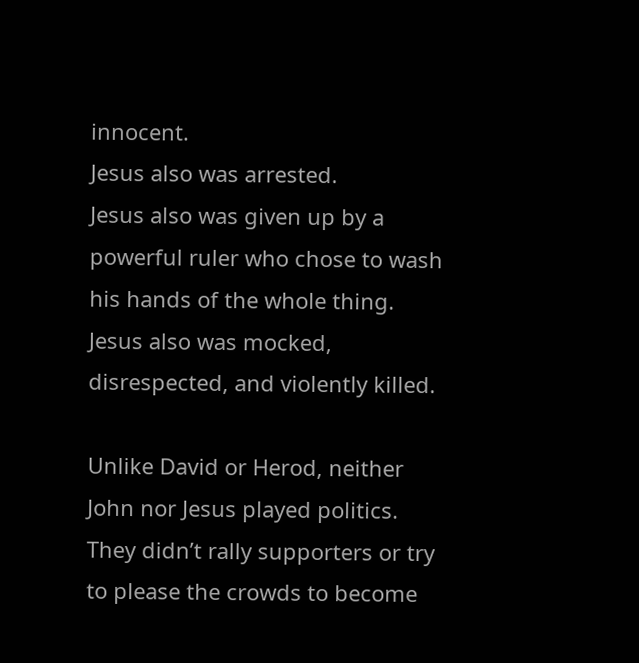innocent.
Jesus also was arrested.
Jesus also was given up by a powerful ruler who chose to wash his hands of the whole thing.
Jesus also was mocked, disrespected, and violently killed.

Unlike David or Herod, neither John nor Jesus played politics. They didn’t rally supporters or try to please the crowds to become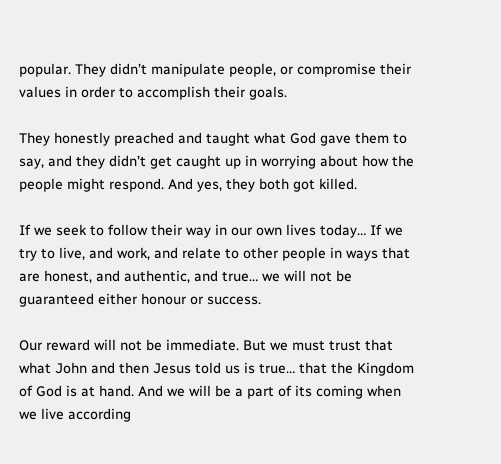popular. They didn’t manipulate people, or compromise their values in order to accomplish their goals.

They honestly preached and taught what God gave them to say, and they didn’t get caught up in worrying about how the people might respond. And yes, they both got killed.

If we seek to follow their way in our own lives today… If we try to live, and work, and relate to other people in ways that are honest, and authentic, and true… we will not be guaranteed either honour or success.

Our reward will not be immediate. But we must trust that what John and then Jesus told us is true… that the Kingdom of God is at hand. And we will be a part of its coming when we live according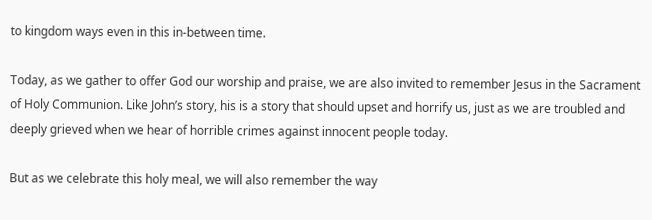to kingdom ways even in this in-between time.

Today, as we gather to offer God our worship and praise, we are also invited to remember Jesus in the Sacrament of Holy Communion. Like John’s story, his is a story that should upset and horrify us, just as we are troubled and deeply grieved when we hear of horrible crimes against innocent people today.

But as we celebrate this holy meal, we will also remember the way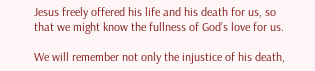Jesus freely offered his life and his death for us, so that we might know the fullness of God’s love for us.

We will remember not only the injustice of his death,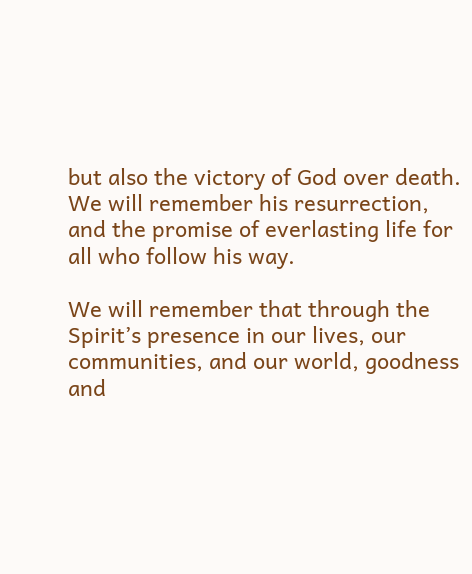but also the victory of God over death. We will remember his resurrection, and the promise of everlasting life for all who follow his way.

We will remember that through the Spirit’s presence in our lives, our communities, and our world, goodness and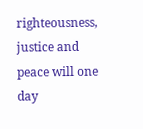righteousness, justice and peace will one day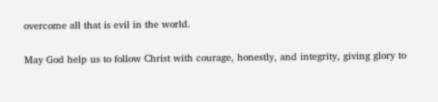overcome all that is evil in the world.

May God help us to follow Christ with courage, honestly, and integrity, giving glory to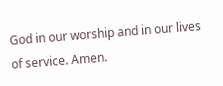God in our worship and in our lives of service. Amen.